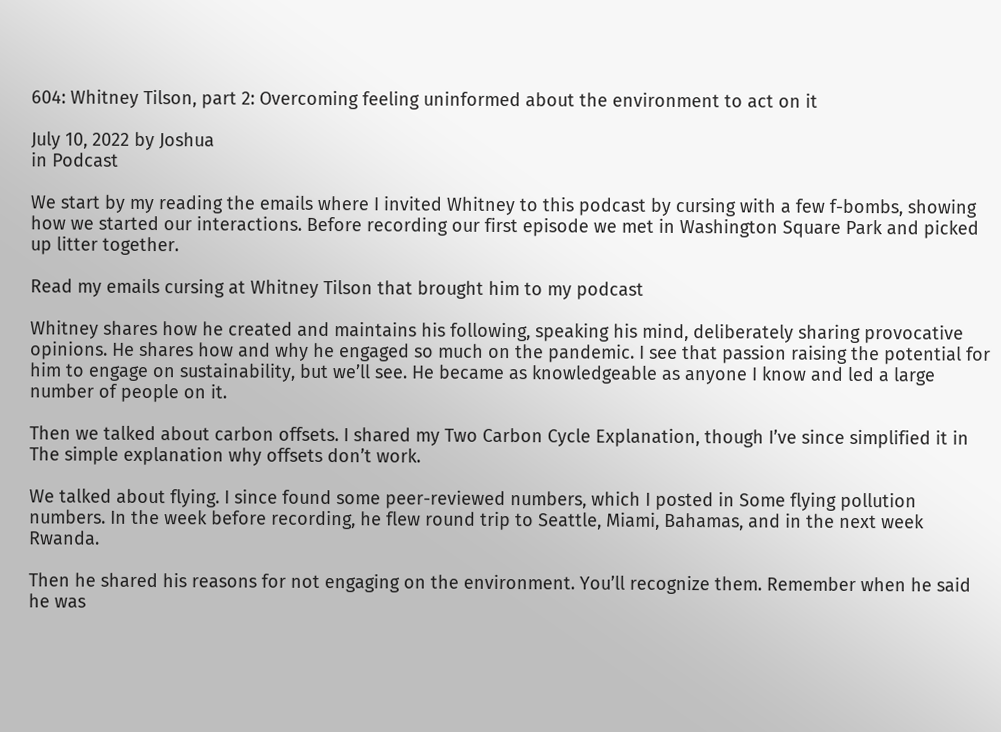604: Whitney Tilson, part 2: Overcoming feeling uninformed about the environment to act on it

July 10, 2022 by Joshua
in Podcast

We start by my reading the emails where I invited Whitney to this podcast by cursing with a few f-bombs, showing how we started our interactions. Before recording our first episode we met in Washington Square Park and picked up litter together.

Read my emails cursing at Whitney Tilson that brought him to my podcast

Whitney shares how he created and maintains his following, speaking his mind, deliberately sharing provocative opinions. He shares how and why he engaged so much on the pandemic. I see that passion raising the potential for him to engage on sustainability, but we’ll see. He became as knowledgeable as anyone I know and led a large number of people on it.

Then we talked about carbon offsets. I shared my Two Carbon Cycle Explanation, though I’ve since simplified it in The simple explanation why offsets don’t work.

We talked about flying. I since found some peer-reviewed numbers, which I posted in Some flying pollution numbers. In the week before recording, he flew round trip to Seattle, Miami, Bahamas, and in the next week  Rwanda.

Then he shared his reasons for not engaging on the environment. You’ll recognize them. Remember when he said he was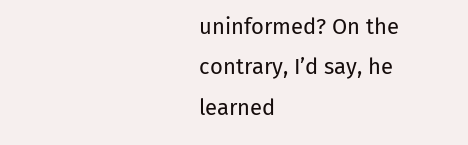uninformed? On the contrary, I’d say, he learned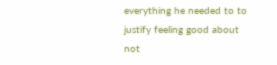everything he needed to to justify feeling good about not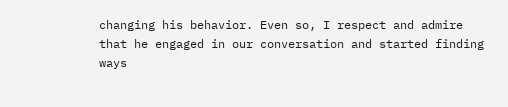changing his behavior. Even so, I respect and admire that he engaged in our conversation and started finding ways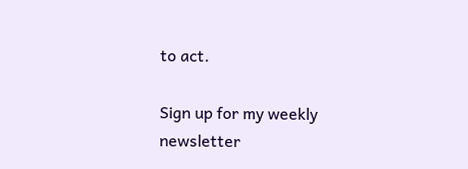to act.

Sign up for my weekly newsletter